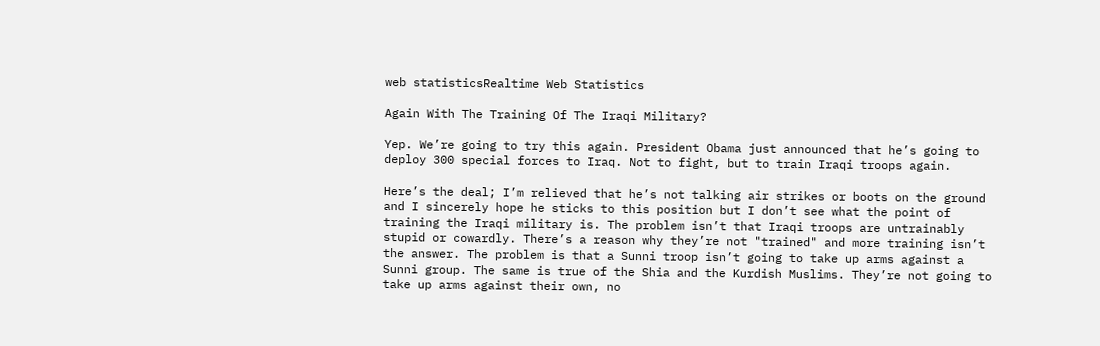web statisticsRealtime Web Statistics

Again With The Training Of The Iraqi Military?

Yep. We’re going to try this again. President Obama just announced that he’s going to deploy 300 special forces to Iraq. Not to fight, but to train Iraqi troops again.

Here’s the deal; I’m relieved that he’s not talking air strikes or boots on the ground and I sincerely hope he sticks to this position but I don’t see what the point of training the Iraqi military is. The problem isn’t that Iraqi troops are untrainably stupid or cowardly. There’s a reason why they’re not "trained" and more training isn’t the answer. The problem is that a Sunni troop isn’t going to take up arms against a Sunni group. The same is true of the Shia and the Kurdish Muslims. They’re not going to take up arms against their own, no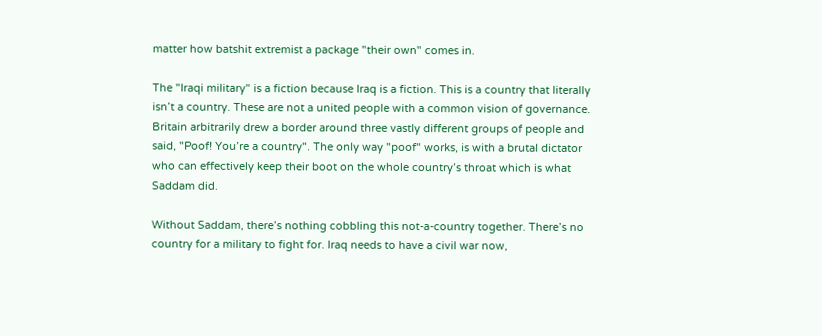matter how batshit extremist a package "their own" comes in.

The "Iraqi military" is a fiction because Iraq is a fiction. This is a country that literally isn’t a country. These are not a united people with a common vision of governance. Britain arbitrarily drew a border around three vastly different groups of people and said, "Poof! You’re a country". The only way "poof" works, is with a brutal dictator who can effectively keep their boot on the whole country’s throat which is what Saddam did.

Without Saddam, there’s nothing cobbling this not-a-country together. There’s no country for a military to fight for. Iraq needs to have a civil war now,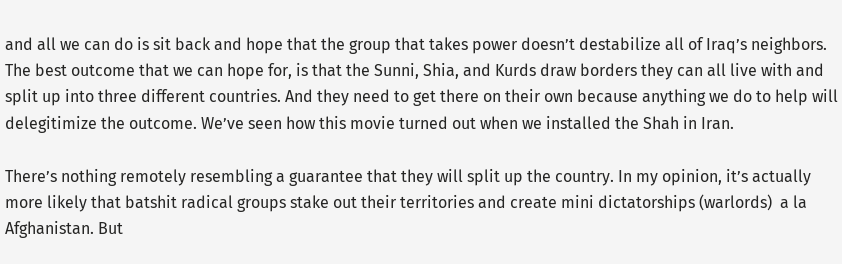and all we can do is sit back and hope that the group that takes power doesn’t destabilize all of Iraq’s neighbors. The best outcome that we can hope for, is that the Sunni, Shia, and Kurds draw borders they can all live with and split up into three different countries. And they need to get there on their own because anything we do to help will delegitimize the outcome. We’ve seen how this movie turned out when we installed the Shah in Iran.

There’s nothing remotely resembling a guarantee that they will split up the country. In my opinion, it’s actually more likely that batshit radical groups stake out their territories and create mini dictatorships (warlords)  a la Afghanistan. But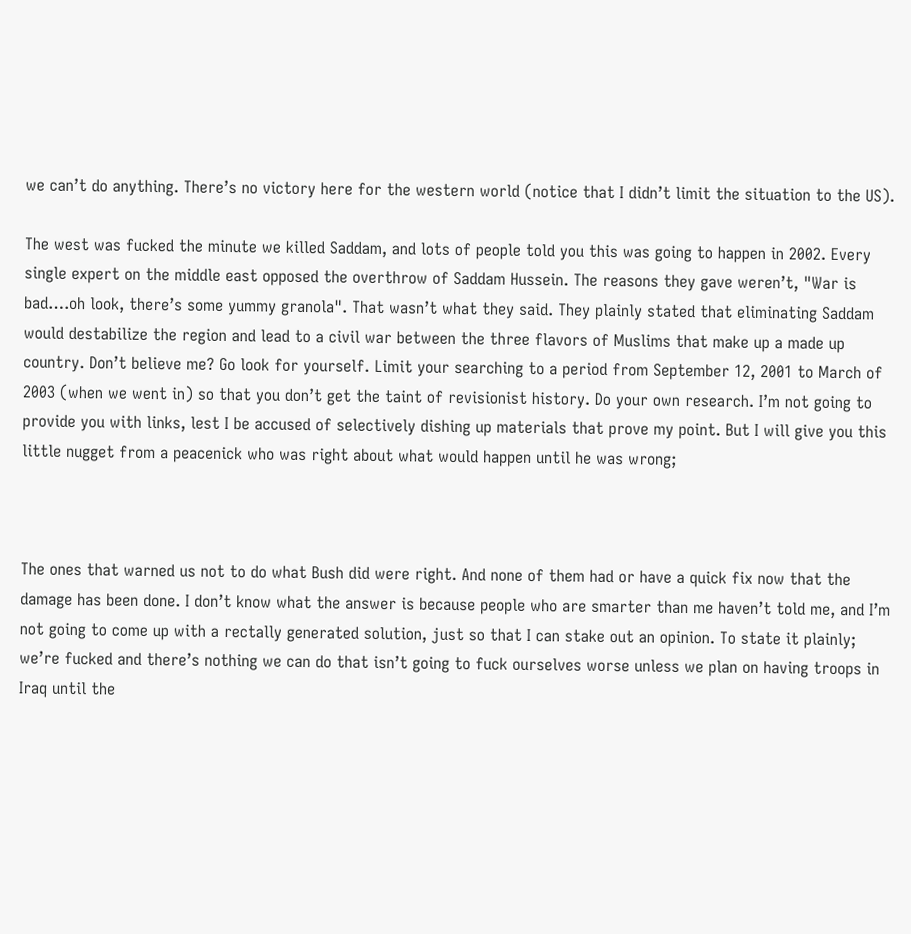we can’t do anything. There’s no victory here for the western world (notice that I didn’t limit the situation to the US).

The west was fucked the minute we killed Saddam, and lots of people told you this was going to happen in 2002. Every single expert on the middle east opposed the overthrow of Saddam Hussein. The reasons they gave weren’t, "War is bad….oh look, there’s some yummy granola". That wasn’t what they said. They plainly stated that eliminating Saddam would destabilize the region and lead to a civil war between the three flavors of Muslims that make up a made up country. Don’t believe me? Go look for yourself. Limit your searching to a period from September 12, 2001 to March of 2003 (when we went in) so that you don’t get the taint of revisionist history. Do your own research. I’m not going to provide you with links, lest I be accused of selectively dishing up materials that prove my point. But I will give you this little nugget from a peacenick who was right about what would happen until he was wrong;



The ones that warned us not to do what Bush did were right. And none of them had or have a quick fix now that the damage has been done. I don’t know what the answer is because people who are smarter than me haven’t told me, and I’m not going to come up with a rectally generated solution, just so that I can stake out an opinion. To state it plainly; we’re fucked and there’s nothing we can do that isn’t going to fuck ourselves worse unless we plan on having troops in Iraq until the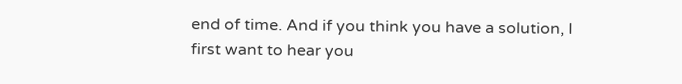end of time. And if you think you have a solution, I first want to hear you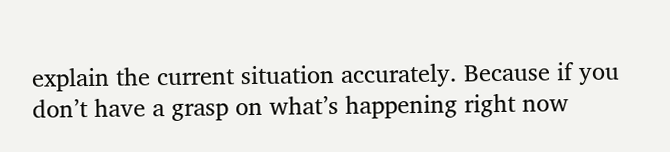explain the current situation accurately. Because if you don’t have a grasp on what’s happening right now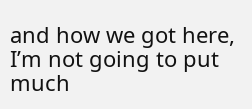and how we got here, I’m not going to put much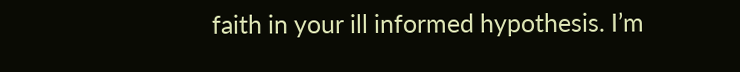faith in your ill informed hypothesis. I’m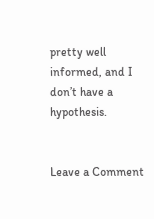pretty well informed, and I don’t have a hypothesis.


Leave a Comment